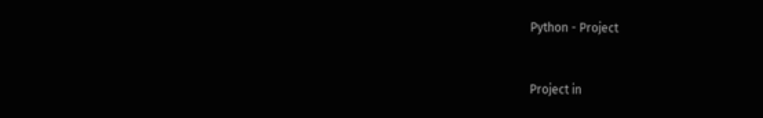Python - Project


Project in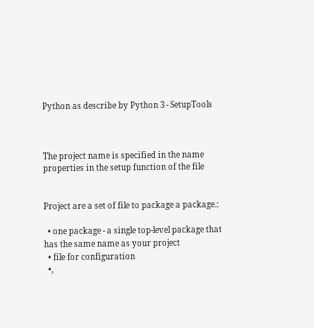Python as describe by Python 3 - SetupTools



The project name is specified in the name properties in the setup function of the file


Project are a set of file to package a package.:

  • one package - a single top-level package that has the same name as your project
  • file for configuration
  •,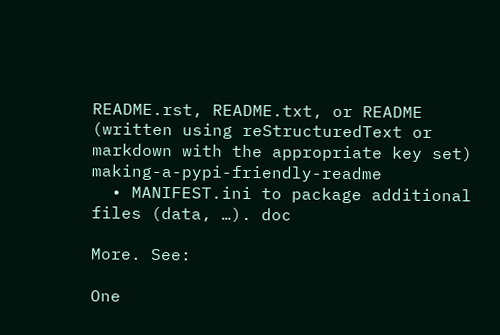README.rst, README.txt, or README (written using reStructuredText or markdown with the appropriate key set) making-a-pypi-friendly-readme
  • MANIFEST.ini to package additional files (data, …). doc

More. See:

One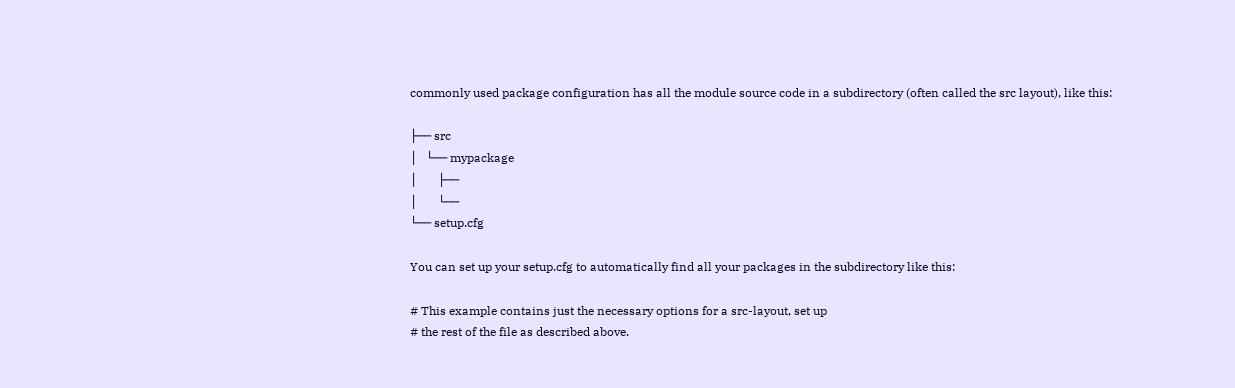commonly used package configuration has all the module source code in a subdirectory (often called the src layout), like this:

├── src
│   └── mypackage
│       ├──
│       └──
└── setup.cfg

You can set up your setup.cfg to automatically find all your packages in the subdirectory like this:

# This example contains just the necessary options for a src-layout, set up
# the rest of the file as described above.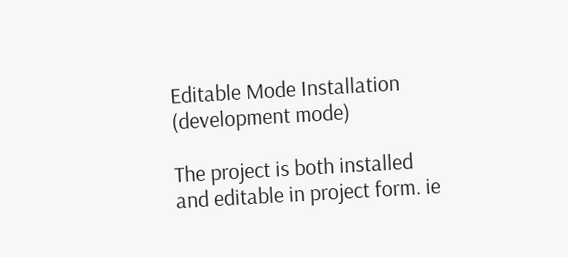Editable Mode Installation (development mode)

The project is both installed and editable in project form. ie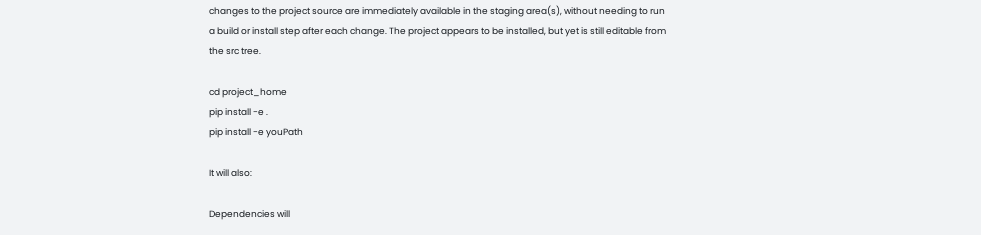changes to the project source are immediately available in the staging area(s), without needing to run a build or install step after each change. The project appears to be installed, but yet is still editable from the src tree.

cd project_home
pip install -e .
pip install -e youPath

It will also:

Dependencies will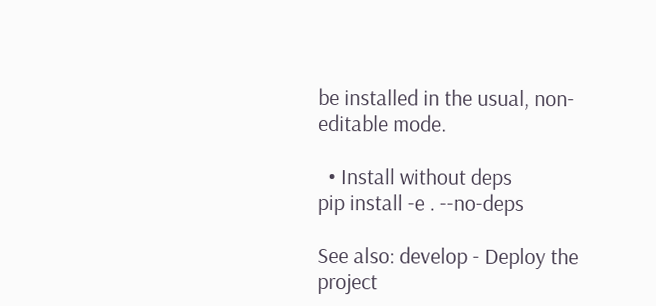be installed in the usual, non-editable mode.

  • Install without deps
pip install -e . --no-deps

See also: develop - Deploy the project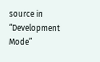source in “Development Mode”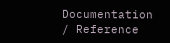Documentation / Reference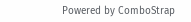Powered by ComboStrap